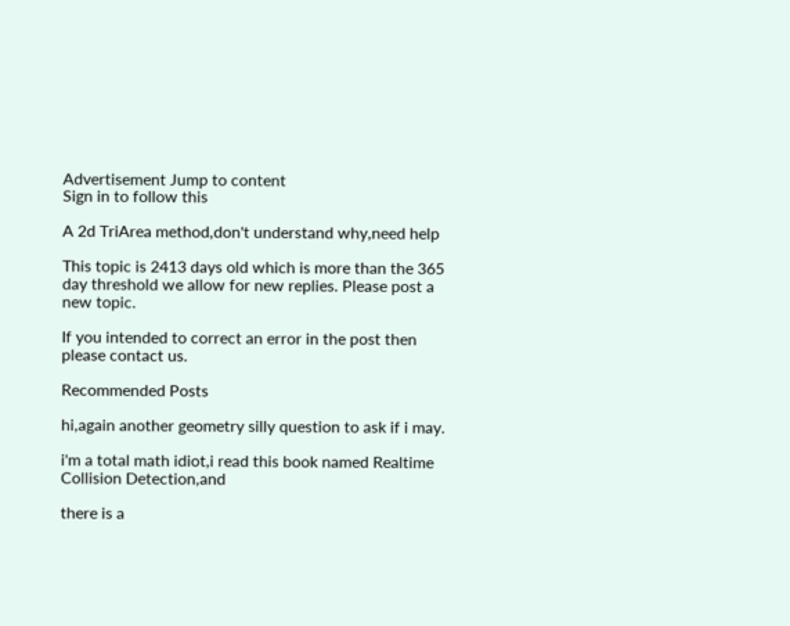Advertisement Jump to content
Sign in to follow this

A 2d TriArea method,don't understand why,need help

This topic is 2413 days old which is more than the 365 day threshold we allow for new replies. Please post a new topic.

If you intended to correct an error in the post then please contact us.

Recommended Posts

hi,again another geometry silly question to ask if i may.

i'm a total math idiot,i read this book named Realtime Collision Detection,and

there is a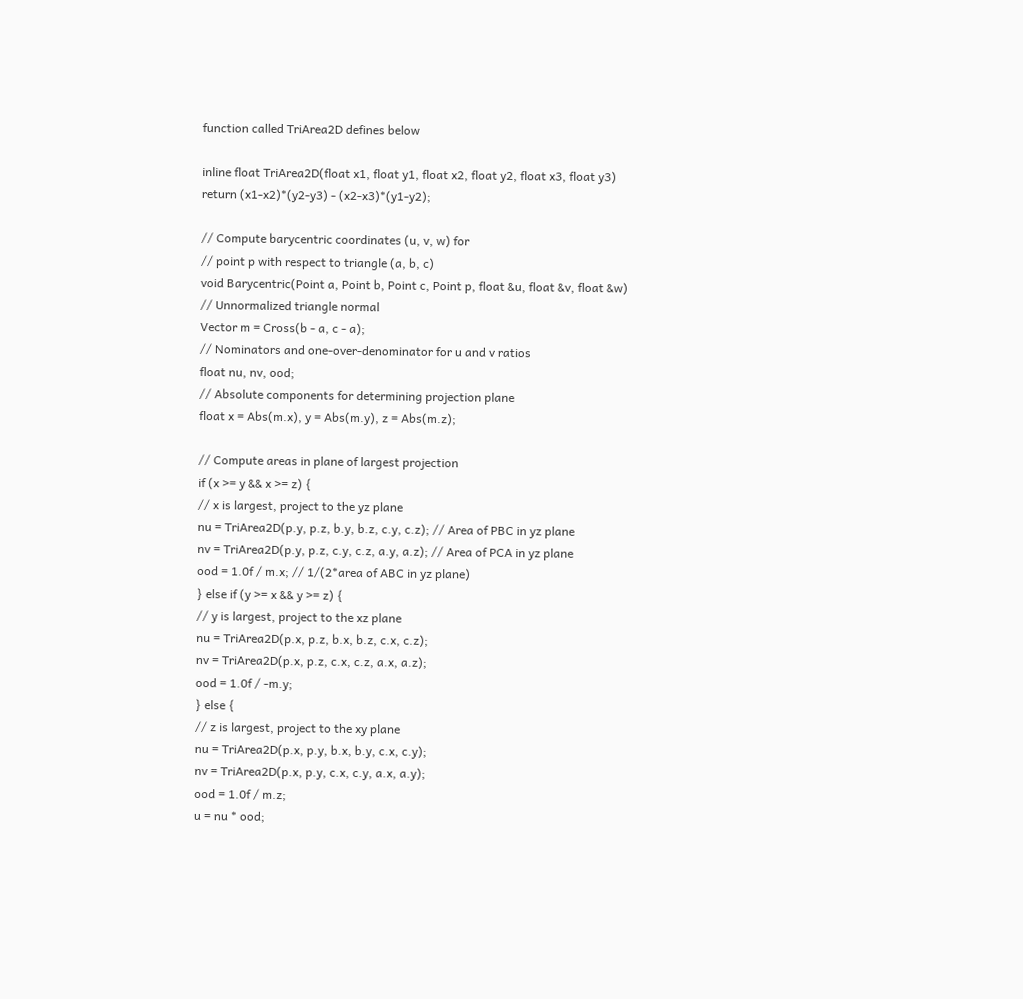function called TriArea2D defines below

inline float TriArea2D(float x1, float y1, float x2, float y2, float x3, float y3)
return (x1-x2)*(y2-y3) - (x2-x3)*(y1-y2);

// Compute barycentric coordinates (u, v, w) for
// point p with respect to triangle (a, b, c)
void Barycentric(Point a, Point b, Point c, Point p, float &u, float &v, float &w)
// Unnormalized triangle normal
Vector m = Cross(b - a, c - a);
// Nominators and one-over-denominator for u and v ratios
float nu, nv, ood;
// Absolute components for determining projection plane
float x = Abs(m.x), y = Abs(m.y), z = Abs(m.z);

// Compute areas in plane of largest projection
if (x >= y && x >= z) {
// x is largest, project to the yz plane
nu = TriArea2D(p.y, p.z, b.y, b.z, c.y, c.z); // Area of PBC in yz plane
nv = TriArea2D(p.y, p.z, c.y, c.z, a.y, a.z); // Area of PCA in yz plane
ood = 1.0f / m.x; // 1/(2*area of ABC in yz plane)
} else if (y >= x && y >= z) {
// y is largest, project to the xz plane
nu = TriArea2D(p.x, p.z, b.x, b.z, c.x, c.z);
nv = TriArea2D(p.x, p.z, c.x, c.z, a.x, a.z);
ood = 1.0f / -m.y;
} else {
// z is largest, project to the xy plane
nu = TriArea2D(p.x, p.y, b.x, b.y, c.x, c.y);
nv = TriArea2D(p.x, p.y, c.x, c.y, a.x, a.y);
ood = 1.0f / m.z;
u = nu * ood;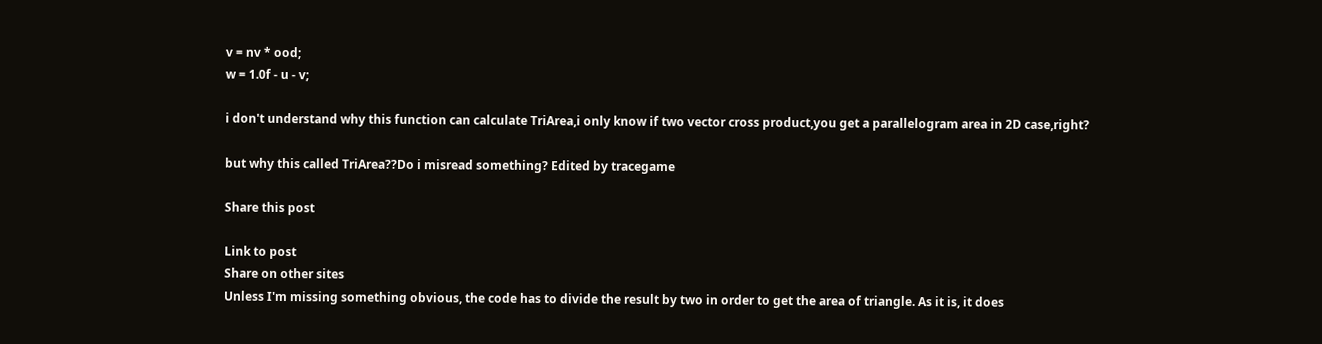v = nv * ood;
w = 1.0f - u - v;

i don't understand why this function can calculate TriArea,i only know if two vector cross product,you get a parallelogram area in 2D case,right?

but why this called TriArea??Do i misread something? Edited by tracegame

Share this post

Link to post
Share on other sites
Unless I'm missing something obvious, the code has to divide the result by two in order to get the area of triangle. As it is, it does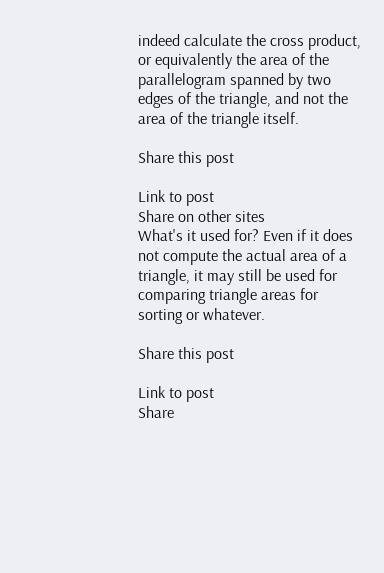indeed calculate the cross product, or equivalently the area of the parallelogram spanned by two edges of the triangle, and not the area of the triangle itself.

Share this post

Link to post
Share on other sites
What's it used for? Even if it does not compute the actual area of a triangle, it may still be used for comparing triangle areas for sorting or whatever.

Share this post

Link to post
Share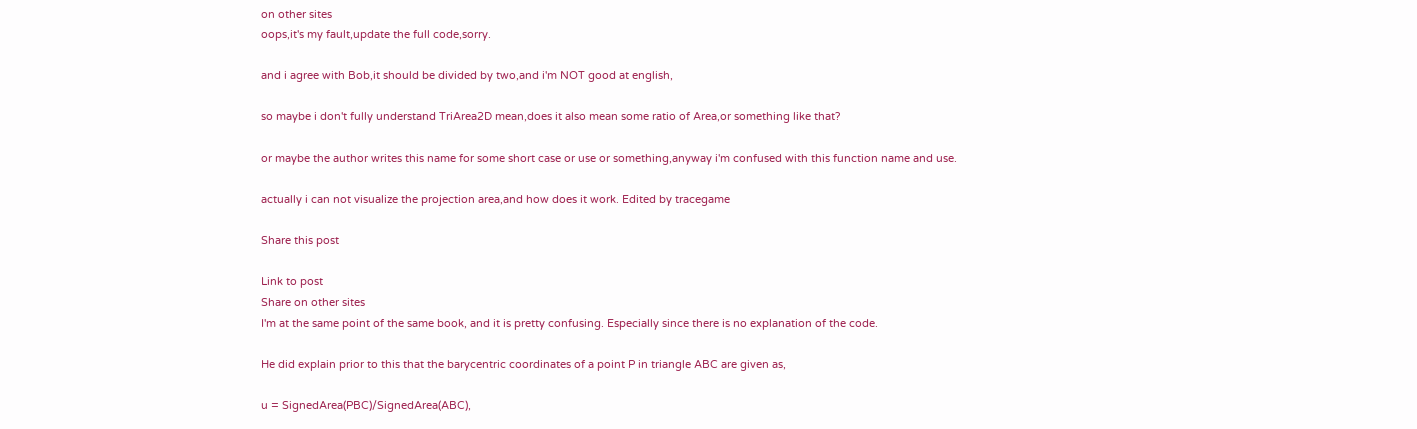on other sites
oops,it's my fault,update the full code,sorry.

and i agree with Bob,it should be divided by two,and i'm NOT good at english,

so maybe i don't fully understand TriArea2D mean,does it also mean some ratio of Area,or something like that?

or maybe the author writes this name for some short case or use or something,anyway i'm confused with this function name and use.

actually i can not visualize the projection area,and how does it work. Edited by tracegame

Share this post

Link to post
Share on other sites
I'm at the same point of the same book, and it is pretty confusing. Especially since there is no explanation of the code.

He did explain prior to this that the barycentric coordinates of a point P in triangle ABC are given as,

u = SignedArea(PBC)/SignedArea(ABC),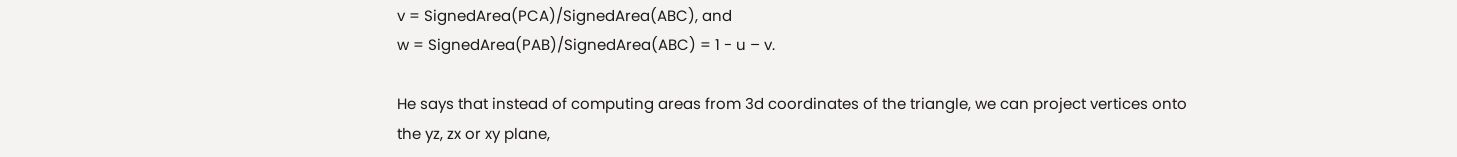v = SignedArea(PCA)/SignedArea(ABC), and
w = SignedArea(PAB)/SignedArea(ABC) = 1 - u – v.

He says that instead of computing areas from 3d coordinates of the triangle, we can project vertices onto the yz, zx or xy plane,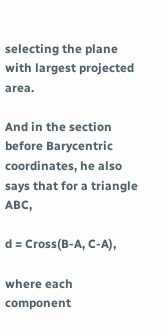selecting the plane with largest projected area.

And in the section before Barycentric coordinates, he also says that for a triangle ABC,

d = Cross(B-A, C-A),

where each component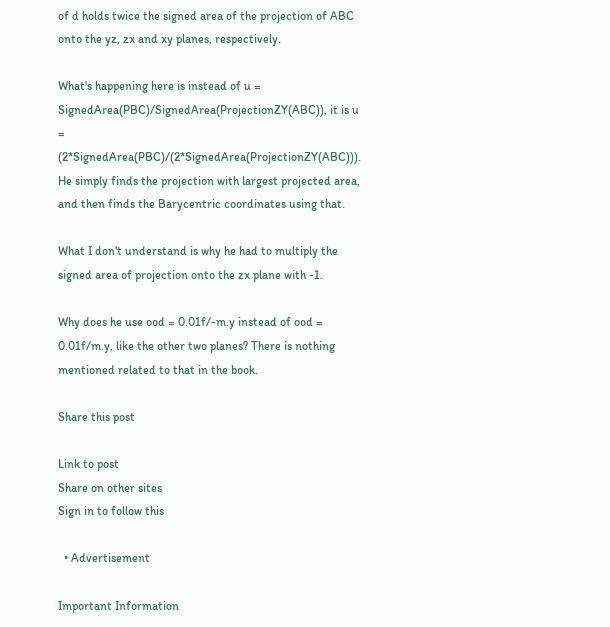of d holds twice the signed area of the projection of ABC onto the yz, zx and xy planes, respectively.

What's happening here is instead of u = SignedArea(PBC)/SignedArea(ProjectionZY(ABC)), it is u = (2*SignedArea(PBC)/(2*SignedArea(ProjectionZY(ABC))). He simply finds the projection with largest projected area, and then finds the Barycentric coordinates using that.

What I don't understand is why he had to multiply the signed area of projection onto the zx plane with -1.

Why does he use ood = 0.01f/-m.y instead of ood = 0.01f/m.y, like the other two planes? There is nothing mentioned related to that in the book.

Share this post

Link to post
Share on other sites
Sign in to follow this

  • Advertisement

Important Information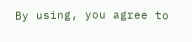By using, you agree to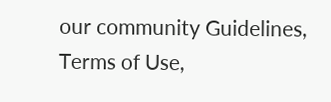our community Guidelines, Terms of Use,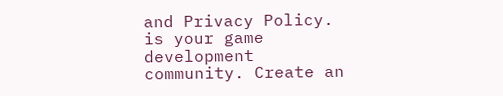and Privacy Policy. is your game development community. Create an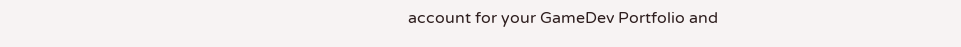account for your GameDev Portfolio and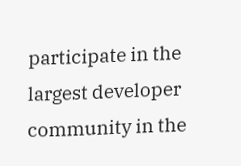participate in the largest developer community in the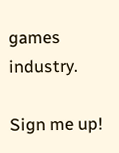games industry.

Sign me up!